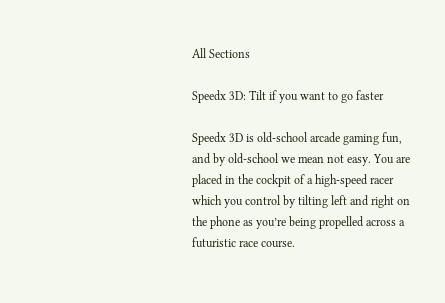All Sections

Speedx 3D: Tilt if you want to go faster

Speedx 3D is old-school arcade gaming fun, and by old-school we mean not easy. You are placed in the cockpit of a high-speed racer which you control by tilting left and right on the phone as you’re being propelled across a futuristic race course.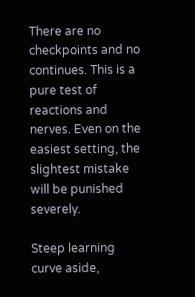There are no checkpoints and no continues. This is a pure test of reactions and nerves. Even on the easiest setting, the slightest mistake will be punished severely.

Steep learning curve aside,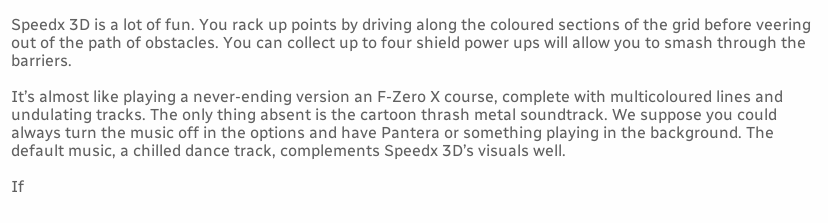Speedx 3D is a lot of fun. You rack up points by driving along the coloured sections of the grid before veering out of the path of obstacles. You can collect up to four shield power ups will allow you to smash through the barriers.

It’s almost like playing a never-ending version an F-Zero X course, complete with multicoloured lines and undulating tracks. The only thing absent is the cartoon thrash metal soundtrack. We suppose you could always turn the music off in the options and have Pantera or something playing in the background. The default music, a chilled dance track, complements Speedx 3D’s visuals well.

If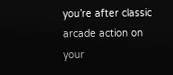you’re after classic arcade action on your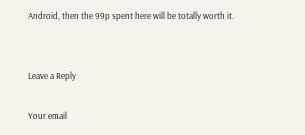Android, then the 99p spent here will be totally worth it.


Leave a Reply

Your email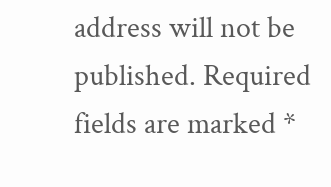address will not be published. Required fields are marked *